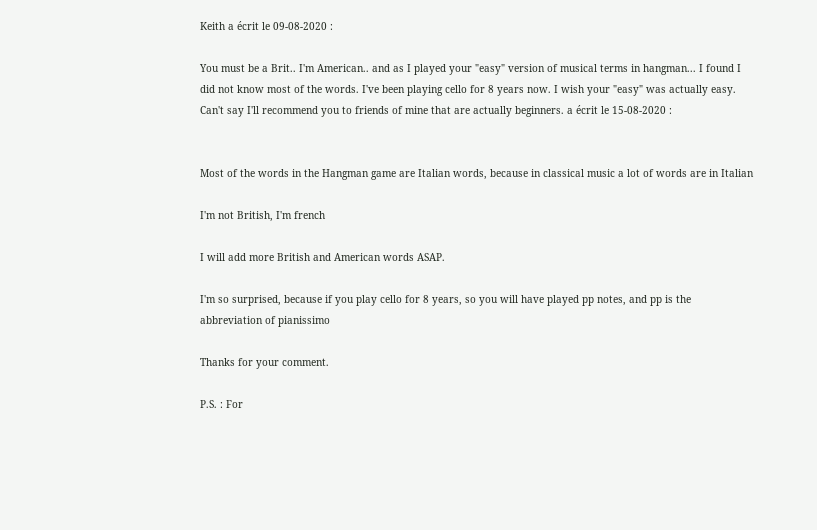Keith a écrit le 09-08-2020 :

You must be a Brit.. I'm American.. and as I played your "easy" version of musical terms in hangman... I found I did not know most of the words. I've been playing cello for 8 years now. I wish your "easy" was actually easy. Can't say I'll recommend you to friends of mine that are actually beginners. a écrit le 15-08-2020 :


Most of the words in the Hangman game are Italian words, because in classical music a lot of words are in Italian

I'm not British, I'm french

I will add more British and American words ASAP.

I'm so surprised, because if you play cello for 8 years, so you will have played pp notes, and pp is the abbreviation of pianissimo

Thanks for your comment.

P.S. : For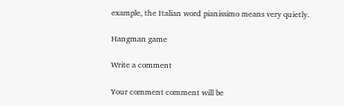example, the Italian word pianissimo means very quietly.

Hangman game

Write a comment

Your comment comment will be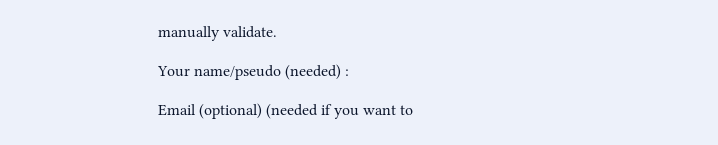manually validate.

Your name/pseudo (needed) :

Email (optional) (needed if you want to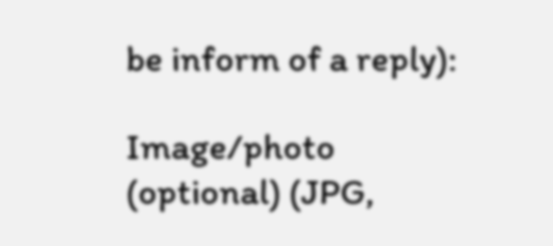be inform of a reply):

Image/photo (optional) (JPG,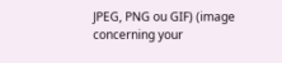JPEG, PNG ou GIF) (image concerning your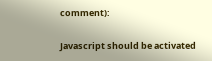comment):

Javascript should be activated